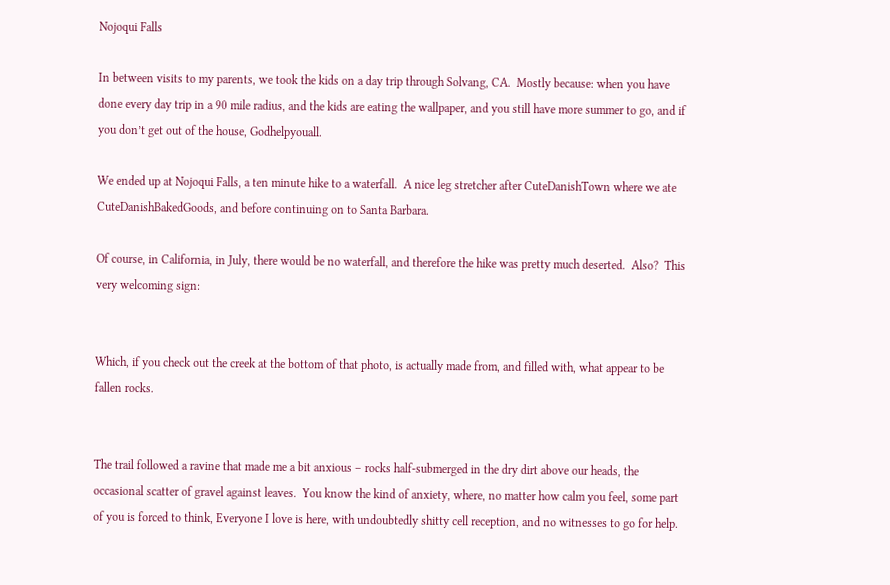Nojoqui Falls

In between visits to my parents, we took the kids on a day trip through Solvang, CA.  Mostly because: when you have done every day trip in a 90 mile radius, and the kids are eating the wallpaper, and you still have more summer to go, and if you don’t get out of the house, Godhelpyouall.

We ended up at Nojoqui Falls, a ten minute hike to a waterfall.  A nice leg stretcher after CuteDanishTown where we ate CuteDanishBakedGoods, and before continuing on to Santa Barbara.

Of course, in California, in July, there would be no waterfall, and therefore the hike was pretty much deserted.  Also?  This very welcoming sign:


Which, if you check out the creek at the bottom of that photo, is actually made from, and filled with, what appear to be fallen rocks.


The trail followed a ravine that made me a bit anxious – rocks half-submerged in the dry dirt above our heads, the occasional scatter of gravel against leaves.  You know the kind of anxiety, where, no matter how calm you feel, some part of you is forced to think, Everyone I love is here, with undoubtedly shitty cell reception, and no witnesses to go for help.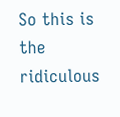So this is the ridiculous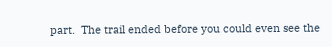part.  The trail ended before you could even see the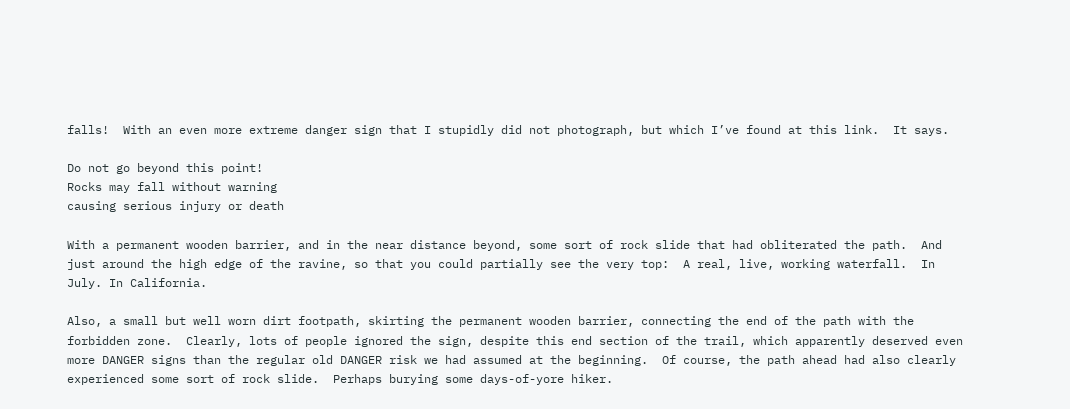falls!  With an even more extreme danger sign that I stupidly did not photograph, but which I’ve found at this link.  It says.

Do not go beyond this point!
Rocks may fall without warning
causing serious injury or death

With a permanent wooden barrier, and in the near distance beyond, some sort of rock slide that had obliterated the path.  And just around the high edge of the ravine, so that you could partially see the very top:  A real, live, working waterfall.  In July. In California.

Also, a small but well worn dirt footpath, skirting the permanent wooden barrier, connecting the end of the path with the forbidden zone.  Clearly, lots of people ignored the sign, despite this end section of the trail, which apparently deserved even more DANGER signs than the regular old DANGER risk we had assumed at the beginning.  Of course, the path ahead had also clearly  experienced some sort of rock slide.  Perhaps burying some days-of-yore hiker.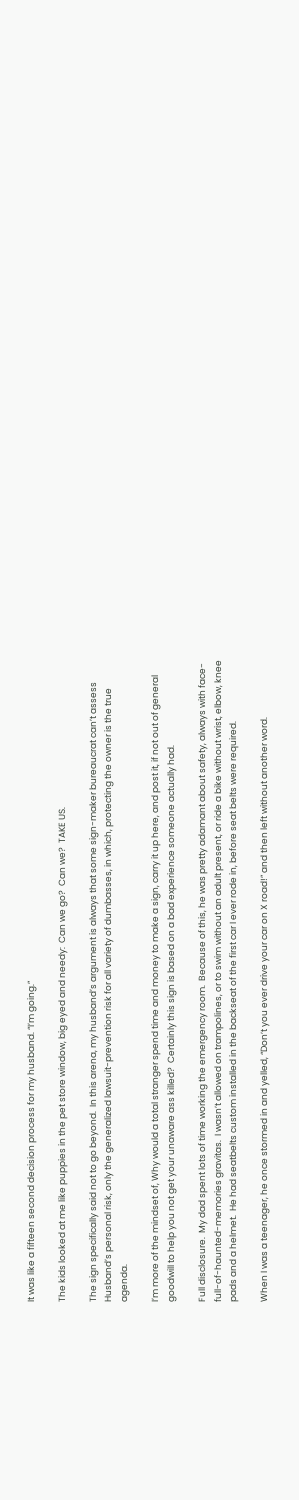It was like a fifteen second decision process for my husband. “I’m going.”

The kids looked at me like puppies in the pet store window, big eyed and needy:  Can we go?  Can we?  TAKE US.

The sign specifically said not to go beyond.  In this arena, my husband’s argument is always that some sign-maker bureaucrat can’t assess Husband’s personal risk, only the generalized lawsuit-prevention risk for all variety of dumbasses, in which, protecting the owner is the true agenda.

I’m more of the mindset of, Why would a total stranger spend time and money to make a sign, carry it up here, and post it, if not out of general goodwill to help you not get your unaware ass killed?  Certainly this sign is based on a bad experience someone actually had.

Full disclosure.  My dad spent lots of time working the emergency room.  Because of this, he was pretty adamant about safety, always with face-full-of-haunted-memories gravitas.  I wasn’t allowed on trampolines, or to swim without an adult present, or ride a bike without wrist, elbow, knee pads and a helmet.  He had seatbelts custom installed in the backseat of the first car I ever rode in, before seat belts were required.

When I was a teenager, he once stormed in and yelled, “Don’t you ever drive your car on X road!” and then left without another word.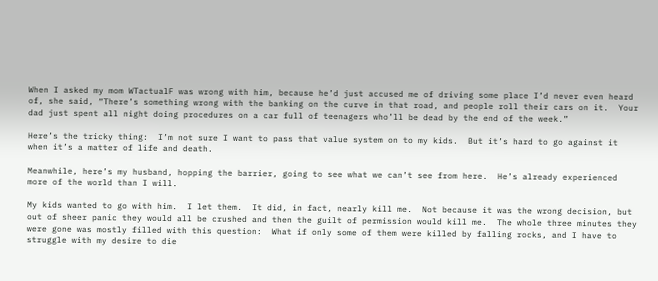When I asked my mom WTactualF was wrong with him, because he’d just accused me of driving some place I’d never even heard of, she said, “There’s something wrong with the banking on the curve in that road, and people roll their cars on it.  Your dad just spent all night doing procedures on a car full of teenagers who’ll be dead by the end of the week.”

Here’s the tricky thing:  I’m not sure I want to pass that value system on to my kids.  But it’s hard to go against it when it’s a matter of life and death.

Meanwhile, here’s my husband, hopping the barrier, going to see what we can’t see from here.  He’s already experienced more of the world than I will.

My kids wanted to go with him.  I let them.  It did, in fact, nearly kill me.  Not because it was the wrong decision, but out of sheer panic they would all be crushed and then the guilt of permission would kill me.  The whole three minutes they were gone was mostly filled with this question:  What if only some of them were killed by falling rocks, and I have to struggle with my desire to die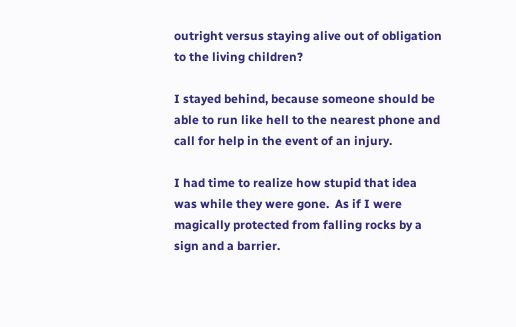outright versus staying alive out of obligation to the living children?

I stayed behind, because someone should be able to run like hell to the nearest phone and call for help in the event of an injury.

I had time to realize how stupid that idea was while they were gone.  As if I were magically protected from falling rocks by a sign and a barrier.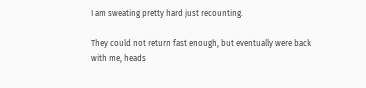I am sweating pretty hard just recounting.

They could not return fast enough, but eventually were back with me, heads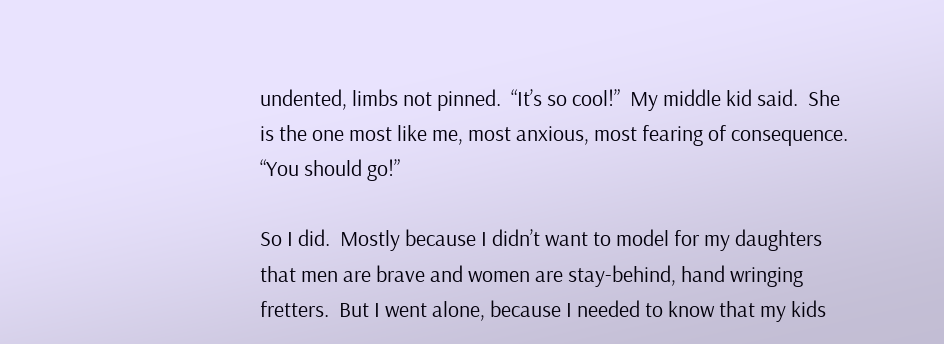undented, limbs not pinned.  “It’s so cool!”  My middle kid said.  She is the one most like me, most anxious, most fearing of consequence.  “You should go!”

So I did.  Mostly because I didn’t want to model for my daughters that men are brave and women are stay-behind, hand wringing fretters.  But I went alone, because I needed to know that my kids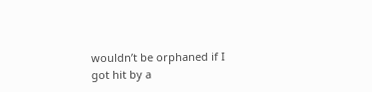wouldn’t be orphaned if I got hit by a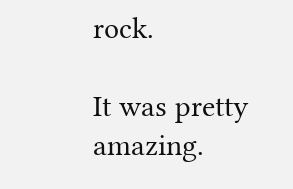rock.

It was pretty amazing.